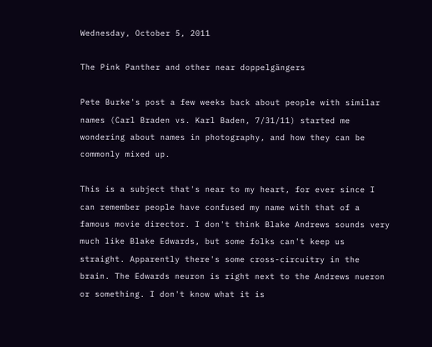Wednesday, October 5, 2011

The Pink Panther and other near doppelgängers

Pete Burke's post a few weeks back about people with similar names (Carl Braden vs. Karl Baden, 7/31/11) started me wondering about names in photography, and how they can be commonly mixed up.

This is a subject that's near to my heart, for ever since I can remember people have confused my name with that of a famous movie director. I don't think Blake Andrews sounds very much like Blake Edwards, but some folks can't keep us straight. Apparently there's some cross-circuitry in the brain. The Edwards neuron is right next to the Andrews nueron or something. I don't know what it is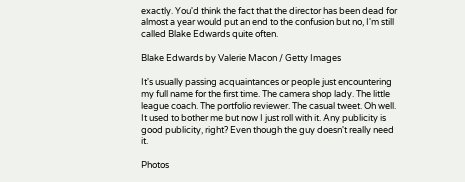exactly. You'd think the fact that the director has been dead for almost a year would put an end to the confusion but no, I'm still called Blake Edwards quite often.

Blake Edwards by Valerie Macon / Getty Images

It's usually passing acquaintances or people just encountering my full name for the first time. The camera shop lady. The little league coach. The portfolio reviewer. The casual tweet. Oh well. It used to bother me but now I just roll with it. Any publicity is good publicity, right? Even though the guy doesn't really need it.

Photos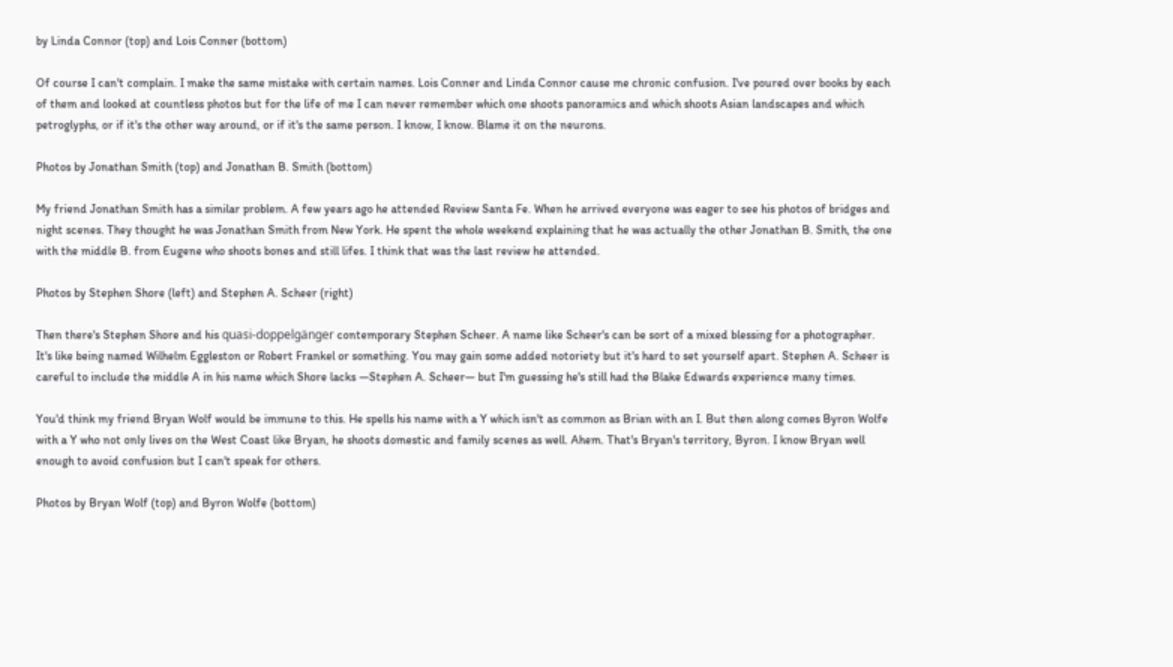by Linda Connor (top) and Lois Conner (bottom)

Of course I can't complain. I make the same mistake with certain names. Lois Conner and Linda Connor cause me chronic confusion. I've poured over books by each of them and looked at countless photos but for the life of me I can never remember which one shoots panoramics and which shoots Asian landscapes and which petroglyphs, or if it's the other way around, or if it's the same person. I know, I know. Blame it on the neurons.

Photos by Jonathan Smith (top) and Jonathan B. Smith (bottom)

My friend Jonathan Smith has a similar problem. A few years ago he attended Review Santa Fe. When he arrived everyone was eager to see his photos of bridges and night scenes. They thought he was Jonathan Smith from New York. He spent the whole weekend explaining that he was actually the other Jonathan B. Smith, the one with the middle B. from Eugene who shoots bones and still lifes. I think that was the last review he attended.

Photos by Stephen Shore (left) and Stephen A. Scheer (right)

Then there's Stephen Shore and his quasi-doppelgänger contemporary Stephen Scheer. A name like Scheer's can be sort of a mixed blessing for a photographer. It's like being named Wilhelm Eggleston or Robert Frankel or something. You may gain some added notoriety but it's hard to set yourself apart. Stephen A. Scheer is careful to include the middle A in his name which Shore lacks —Stephen A. Scheer— but I'm guessing he's still had the Blake Edwards experience many times.

You'd think my friend Bryan Wolf would be immune to this. He spells his name with a Y which isn't as common as Brian with an I. But then along comes Byron Wolfe with a Y who not only lives on the West Coast like Bryan, he shoots domestic and family scenes as well. Ahem. That's Bryan's territory, Byron. I know Bryan well enough to avoid confusion but I can't speak for others.

Photos by Bryan Wolf (top) and Byron Wolfe (bottom)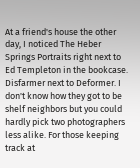At a friend's house the other day, I noticed The Heber Springs Portraits right next to Ed Templeton in the bookcase. Disfarmer next to Deformer. I don't know how they got to be shelf neighbors but you could hardly pick two photographers less alike. For those keeping track at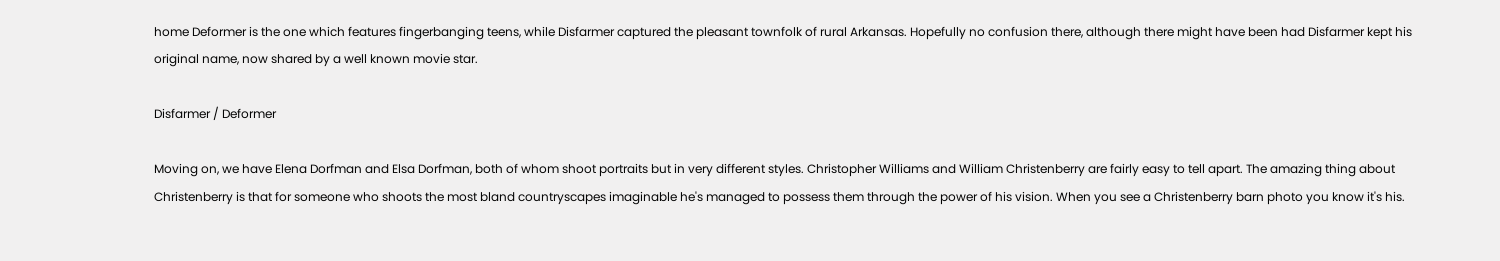home Deformer is the one which features fingerbanging teens, while Disfarmer captured the pleasant townfolk of rural Arkansas. Hopefully no confusion there, although there might have been had Disfarmer kept his original name, now shared by a well known movie star.

Disfarmer / Deformer

Moving on, we have Elena Dorfman and Elsa Dorfman, both of whom shoot portraits but in very different styles. Christopher Williams and William Christenberry are fairly easy to tell apart. The amazing thing about Christenberry is that for someone who shoots the most bland countryscapes imaginable he's managed to possess them through the power of his vision. When you see a Christenberry barn photo you know it's his.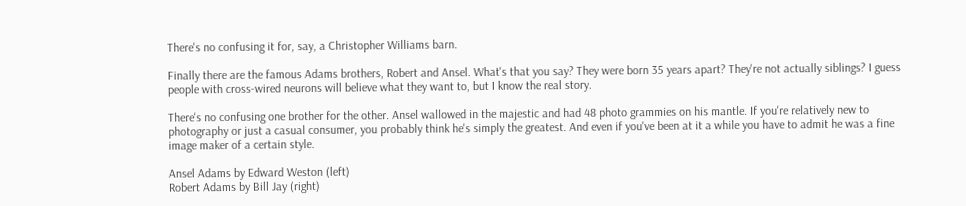There's no confusing it for, say, a Christopher Williams barn.

Finally there are the famous Adams brothers, Robert and Ansel. What's that you say? They were born 35 years apart? They're not actually siblings? I guess people with cross-wired neurons will believe what they want to, but I know the real story.

There's no confusing one brother for the other. Ansel wallowed in the majestic and had 48 photo grammies on his mantle. If you're relatively new to photography or just a casual consumer, you probably think he's simply the greatest. And even if you've been at it a while you have to admit he was a fine image maker of a certain style.

Ansel Adams by Edward Weston (left)
Robert Adams by Bill Jay (right)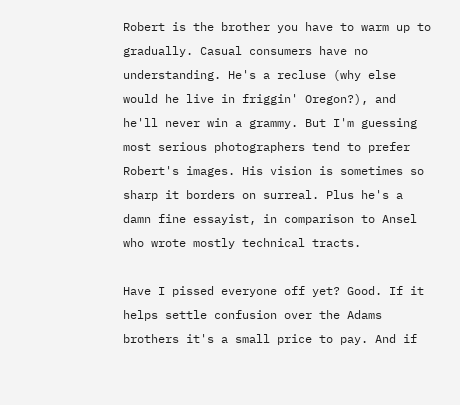Robert is the brother you have to warm up to gradually. Casual consumers have no understanding. He's a recluse (why else would he live in friggin' Oregon?), and he'll never win a grammy. But I'm guessing most serious photographers tend to prefer Robert's images. His vision is sometimes so sharp it borders on surreal. Plus he's a damn fine essayist, in comparison to Ansel who wrote mostly technical tracts.

Have I pissed everyone off yet? Good. If it helps settle confusion over the Adams brothers it's a small price to pay. And if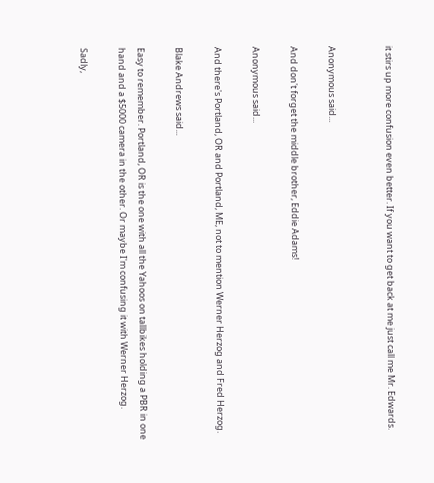it stirs up more confusion even better. If you want to get back at me just call me Mr. Edwards.


Anonymous said...

And don't forget the middle brother, Eddie Adams!

Anonymous said...

And there's Portland, OR and Portland, ME, not to mention Werner Herzog and Fred Herzog.

Blake Andrews said...

Easy to remember. Portland, OR is the one with all the Yahoos on tallbikes holding a PBR in one hand and a $5000 camera in the other. Or maybe I'm confusing it with Werner Herzog.

Sadly,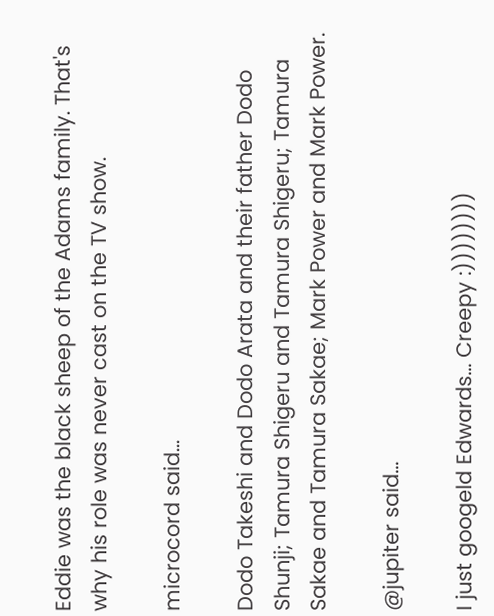Eddie was the black sheep of the Adams family. That's why his role was never cast on the TV show.

microcord said...

Dodo Takeshi and Dodo Arata and their father Dodo Shunji; Tamura Shigeru and Tamura Shigeru; Tamura Sakae and Tamura Sakae; Mark Power and Mark Power.

@jupiter said...

I just googeld Edwards... Creepy :))))))))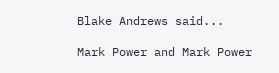Blake Andrews said...

Mark Power and Mark Power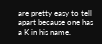are pretty easy to tell apart because one has a K in his name.